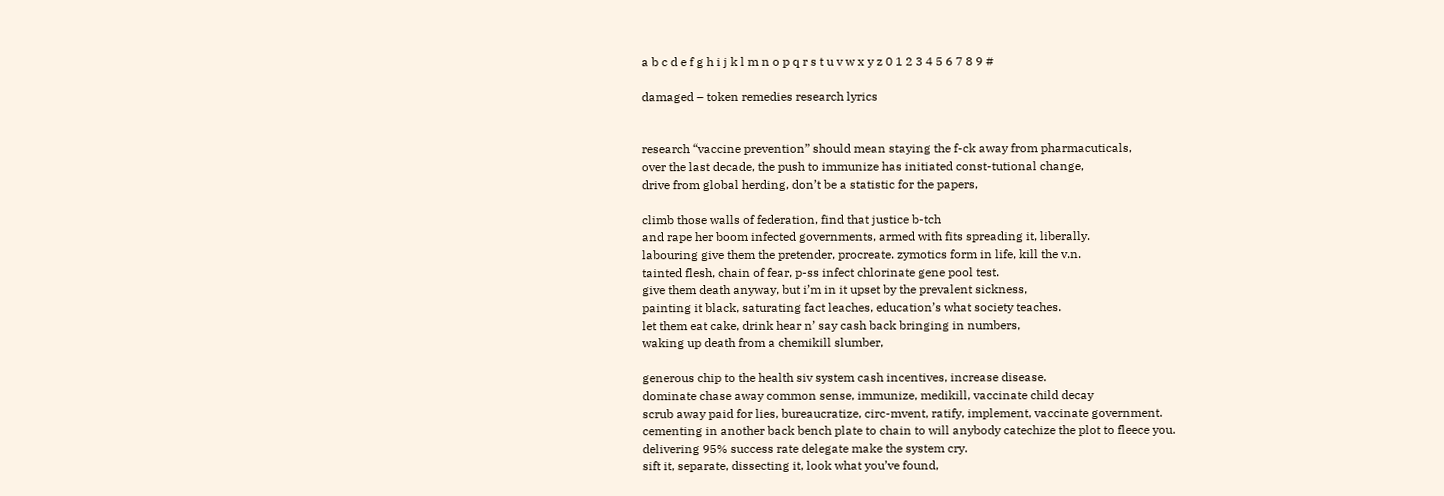a b c d e f g h i j k l m n o p q r s t u v w x y z 0 1 2 3 4 5 6 7 8 9 #

damaged – token remedies research lyrics


research “vaccine prevention” should mean staying the f-ck away from pharmacuticals,
over the last decade, the push to immunize has initiated const-tutional change,
drive from global herding, don’t be a statistic for the papers,

climb those walls of federation, find that justice b-tch
and rape her boom infected governments, armed with fits spreading it, liberally.
labouring give them the pretender, procreate. zymotics form in life, kill the v.n.
tainted flesh, chain of fear, p-ss infect chlorinate gene pool test.
give them death anyway, but i’m in it upset by the prevalent sickness,
painting it black, saturating fact leaches, education’s what society teaches.
let them eat cake, drink hear n’ say cash back bringing in numbers,
waking up death from a chemikill slumber,

generous chip to the health siv system cash incentives, increase disease.
dominate chase away common sense, immunize, medikill, vaccinate child decay
scrub away paid for lies, bureaucratize, circ-mvent, ratify, implement, vaccinate government.
cementing in another back bench plate to chain to will anybody catechize the plot to fleece you.
delivering 95% success rate delegate make the system cry.
sift it, separate, dissecting it, look what you’ve found,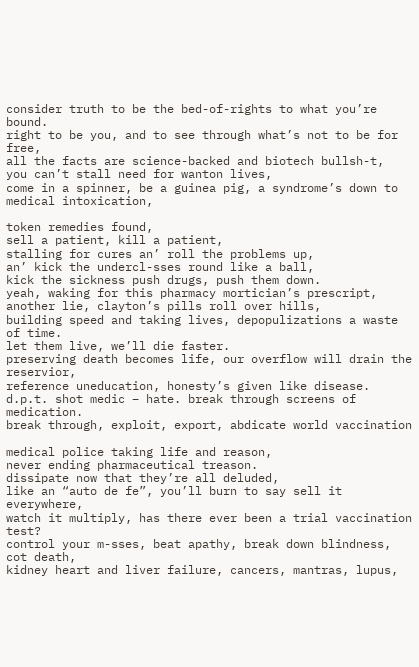consider truth to be the bed-of-rights to what you’re bound.
right to be you, and to see through what’s not to be for free,
all the facts are science-backed and biotech bullsh-t,
you can’t stall need for wanton lives,
come in a spinner, be a guinea pig, a syndrome’s down to medical intoxication,

token remedies found,
sell a patient, kill a patient,
stalling for cures an’ roll the problems up,
an’ kick the undercl-sses round like a ball,
kick the sickness push drugs, push them down.
yeah, waking for this pharmacy mortician’s prescript,
another lie, clayton’s pills roll over hills,
building speed and taking lives, depopulizations a waste of time.
let them live, we’ll die faster.
preserving death becomes life, our overflow will drain the reservior,
reference uneducation, honesty’s given like disease.
d.p.t. shot medic – hate. break through screens of medication.
break through, exploit, export, abdicate world vaccination

medical police taking life and reason,
never ending pharmaceutical treason.
dissipate now that they’re all deluded,
like an “auto de fe”, you’ll burn to say sell it everywhere,
watch it multiply, has there ever been a trial vaccination test?
control your m-sses, beat apathy, break down blindness, cot death,
kidney heart and liver failure, cancers, mantras, lupus,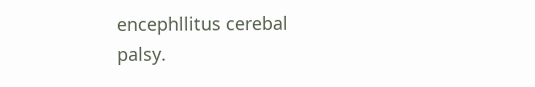encephllitus cerebal palsy.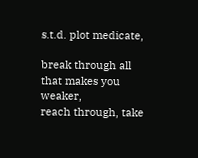s.t.d. plot medicate,

break through all that makes you weaker,
reach through, take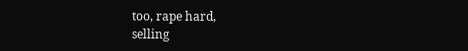too, rape hard,
selling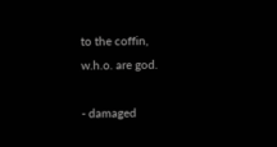to the coffin,
w.h.o. are god.

- damaged